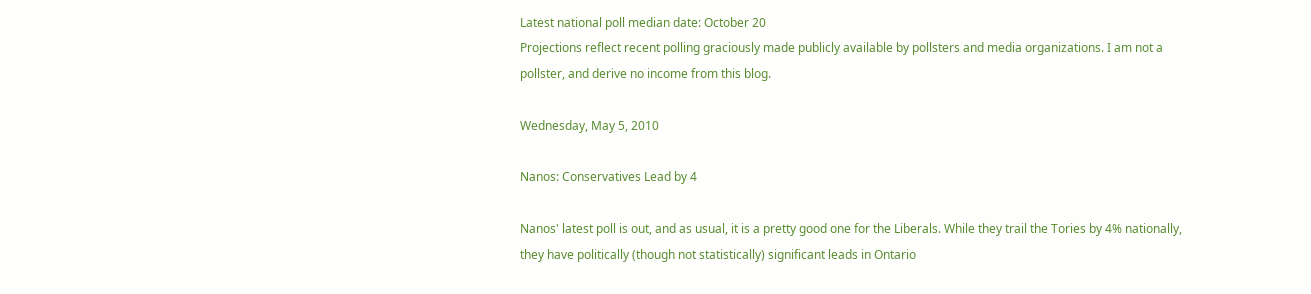Latest national poll median date: October 20
Projections reflect recent polling graciously made publicly available by pollsters and media organizations. I am not a pollster, and derive no income from this blog.

Wednesday, May 5, 2010

Nanos: Conservatives Lead by 4

Nanos' latest poll is out, and as usual, it is a pretty good one for the Liberals. While they trail the Tories by 4% nationally, they have politically (though not statistically) significant leads in Ontario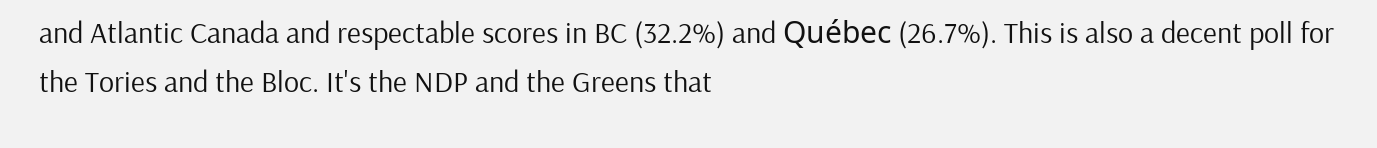and Atlantic Canada and respectable scores in BC (32.2%) and Québec (26.7%). This is also a decent poll for the Tories and the Bloc. It's the NDP and the Greens that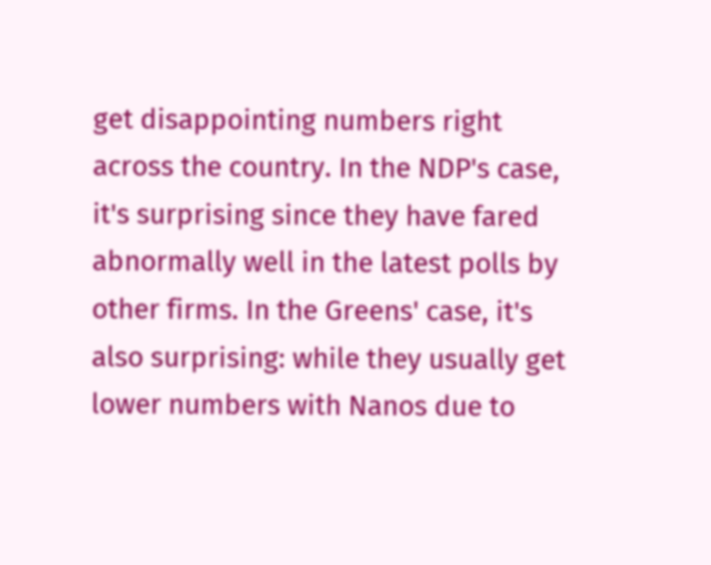get disappointing numbers right across the country. In the NDP's case, it's surprising since they have fared abnormally well in the latest polls by other firms. In the Greens' case, it's also surprising: while they usually get lower numbers with Nanos due to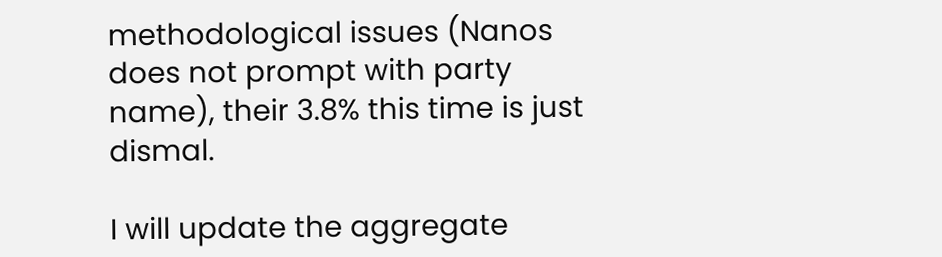methodological issues (Nanos does not prompt with party name), their 3.8% this time is just dismal.

I will update the aggregate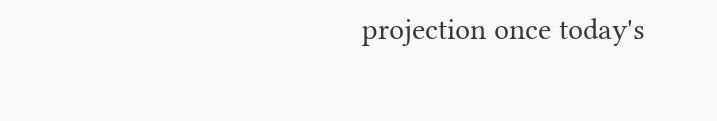projection once today's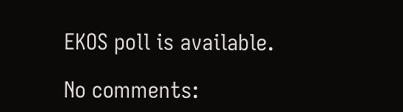EKOS poll is available.

No comments: